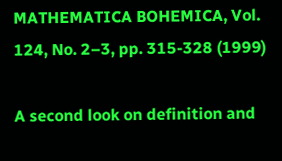MATHEMATICA BOHEMICA, Vol. 124, No. 2–3, pp. 315-328 (1999)

A second look on definition and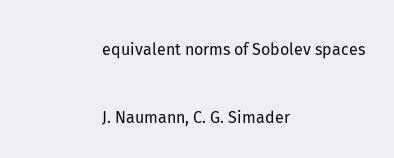equivalent norms of Sobolev spaces

J. Naumann, C. G. Simader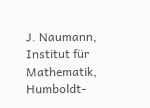J. Naumann, Institut für Mathematik, Humboldt-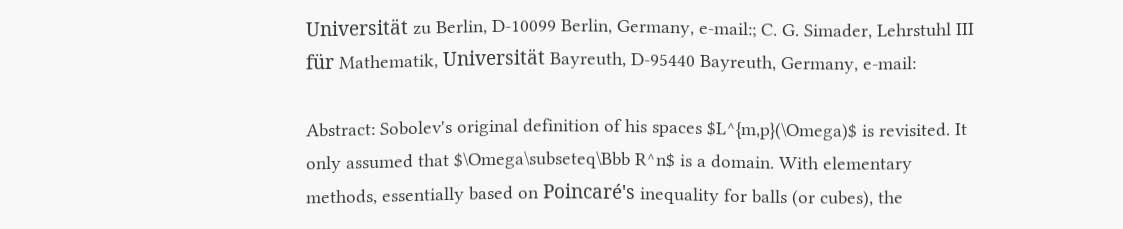Universität zu Berlin, D-10099 Berlin, Germany, e-mail:; C. G. Simader, Lehrstuhl III für Mathematik, Universität Bayreuth, D-95440 Bayreuth, Germany, e-mail:

Abstract: Sobolev's original definition of his spaces $L^{m,p}(\Omega)$ is revisited. It only assumed that $\Omega\subseteq\Bbb R^n$ is a domain. With elementary methods, essentially based on Poincaré's inequality for balls (or cubes), the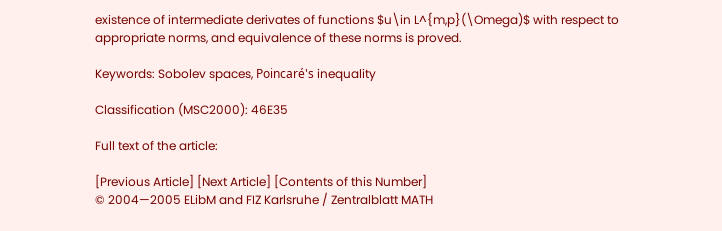existence of intermediate derivates of functions $u\in L^{m,p}(\Omega)$ with respect to appropriate norms, and equivalence of these norms is proved.

Keywords: Sobolev spaces, Poincaré's inequality

Classification (MSC2000): 46E35

Full text of the article:

[Previous Article] [Next Article] [Contents of this Number]
© 2004—2005 ELibM and FIZ Karlsruhe / Zentralblatt MATH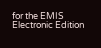for the EMIS Electronic Edition